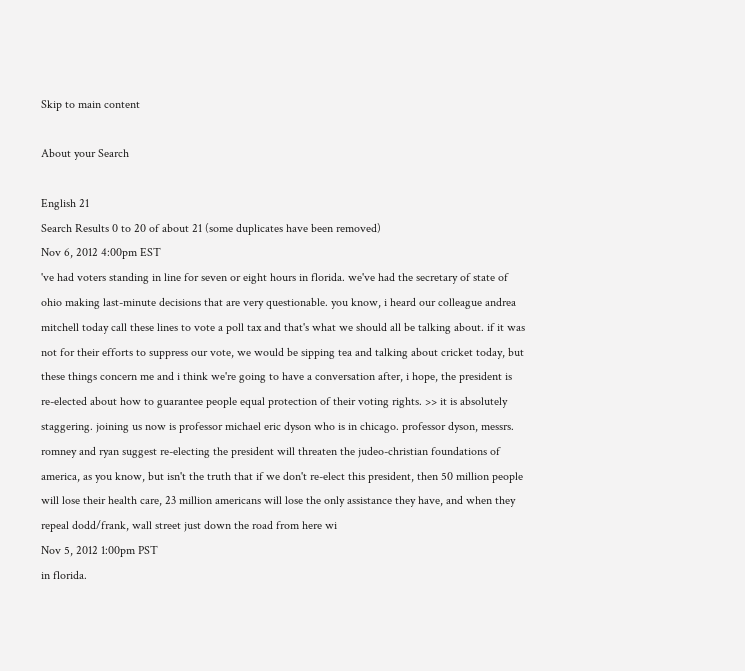Skip to main content

About your Search

English 21
Search Results 0 to 20 of about 21 (some duplicates have been removed)
Nov 6, 2012 4:00pm EST
've had voters standing in line for seven or eight hours in florida. we've had the secretary of state of ohio making last-minute decisions that are very questionable. you know, i heard our colleague andrea mitchell today call these lines to vote a poll tax and that's what we should all be talking about. if it was not for their efforts to suppress our vote, we would be sipping tea and talking about cricket today, but these things concern me and i think we're going to have a conversation after, i hope, the president is re-elected about how to guarantee people equal protection of their voting rights. >> it is absolutely staggering. joining us now is professor michael eric dyson who is in chicago. professor dyson, messrs. romney and ryan suggest re-electing the president will threaten the judeo-christian foundations of america, as you know, but isn't the truth that if we don't re-elect this president, then 50 million people will lose their health care, 23 million americans will lose the only assistance they have, and when they repeal dodd/frank, wall street just down the road from here wi
Nov 5, 2012 1:00pm PST
in florida.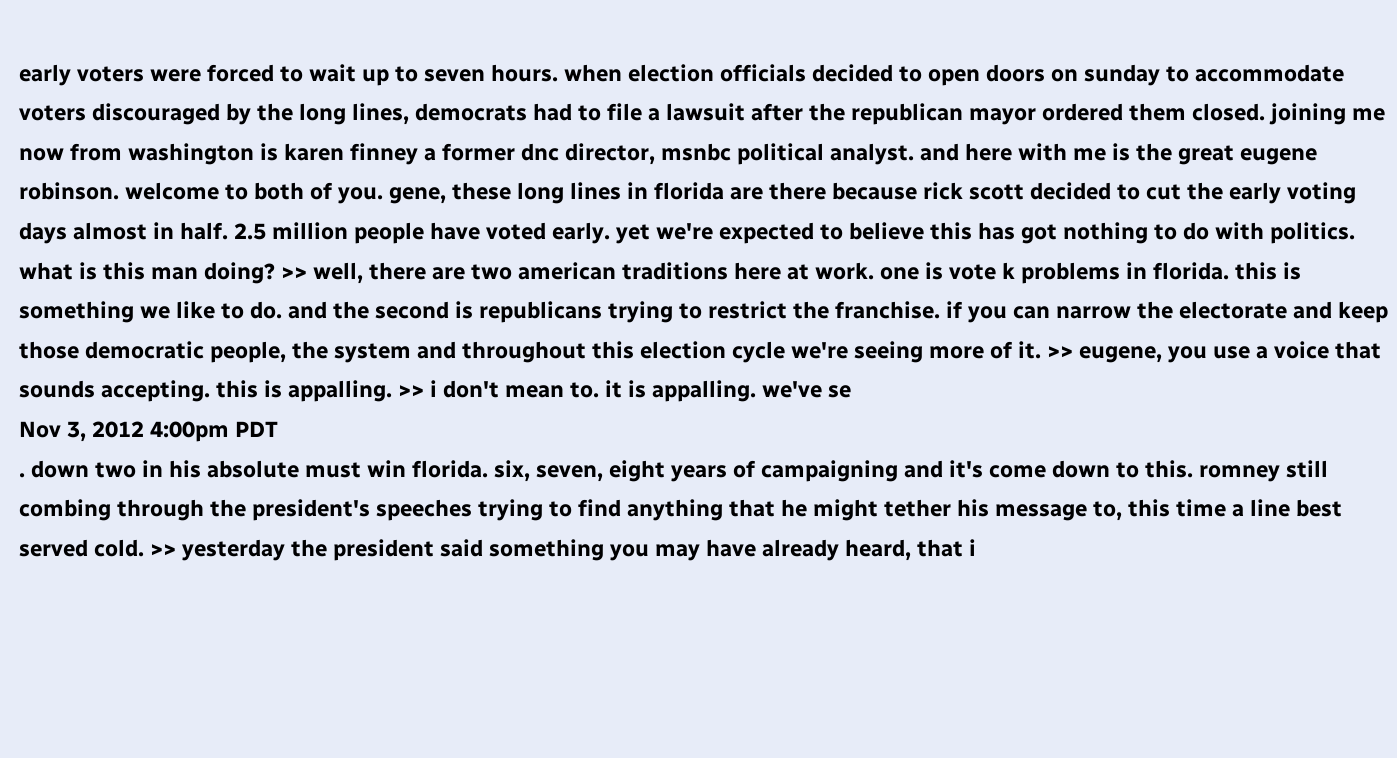early voters were forced to wait up to seven hours. when election officials decided to open doors on sunday to accommodate voters discouraged by the long lines, democrats had to file a lawsuit after the republican mayor ordered them closed. joining me now from washington is karen finney a former dnc director, msnbc political analyst. and here with me is the great eugene robinson. welcome to both of you. gene, these long lines in florida are there because rick scott decided to cut the early voting days almost in half. 2.5 million people have voted early. yet we're expected to believe this has got nothing to do with politics. what is this man doing? >> well, there are two american traditions here at work. one is vote k problems in florida. this is something we like to do. and the second is republicans trying to restrict the franchise. if you can narrow the electorate and keep those democratic people, the system and throughout this election cycle we're seeing more of it. >> eugene, you use a voice that sounds accepting. this is appalling. >> i don't mean to. it is appalling. we've se
Nov 3, 2012 4:00pm PDT
. down two in his absolute must win florida. six, seven, eight years of campaigning and it's come down to this. romney still combing through the president's speeches trying to find anything that he might tether his message to, this time a line best served cold. >> yesterday the president said something you may have already heard, that i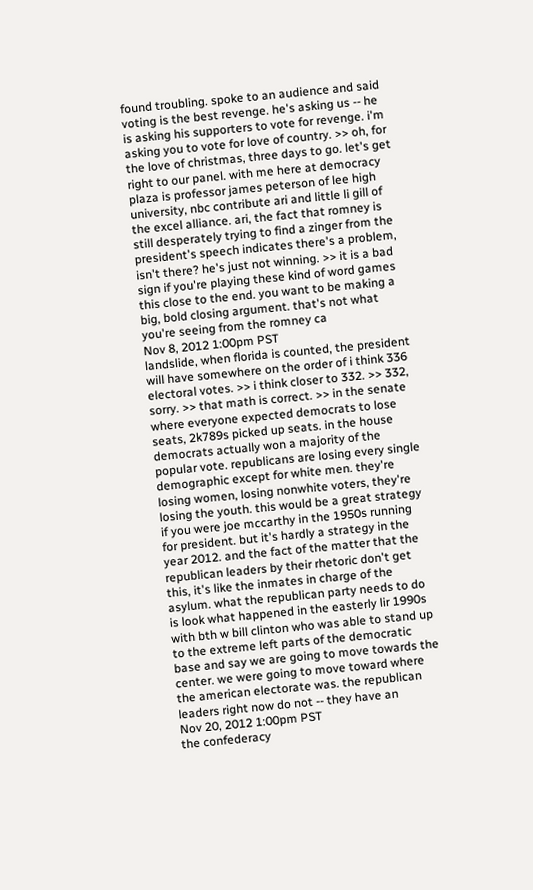found troubling. spoke to an audience and said voting is the best revenge. he's asking us -- he is asking his supporters to vote for revenge. i'm asking you to vote for love of country. >> oh, for the love of christmas, three days to go. let's get right to our panel. with me here at democracy plaza is professor james peterson of lee high university, nbc contribute ari and little li gill of the excel alliance. ari, the fact that romney is still desperately trying to find a zinger from the president's speech indicates there's a problem, isn't there? he's just not winning. >> it is a bad sign if you're playing these kind of word games this close to the end. you want to be making a big, bold closing argument. that's not what you're seeing from the romney ca
Nov 8, 2012 1:00pm PST
landslide, when florida is counted, the president will have somewhere on the order of i think 336 electoral votes. >> i think closer to 332. >> 332, sorry. >> that math is correct. >> in the senate where everyone expected democrats to lose seats, 2k789s picked up seats. in the house democrats actually won a majority of the popular vote. republicans are losing every single demographic except for white men. they're losing women, losing nonwhite voters, they're losing the youth. this would be a great strategy if you were joe mccarthy in the 1950s running for president. but it's hardly a strategy in the year 2012. and the fact of the matter that the republican leaders by their rhetoric don't get this, it's like the inmates in charge of the asylum. what the republican party needs to do is look what happened in the easterly lir 1990s with bth w bill clinton who was able to stand up to the extreme left parts of the democratic base and say we are going to move towards the center. we were going to move toward where the american electorate was. the republican leaders right now do not -- they have an
Nov 20, 2012 1:00pm PST
the confederacy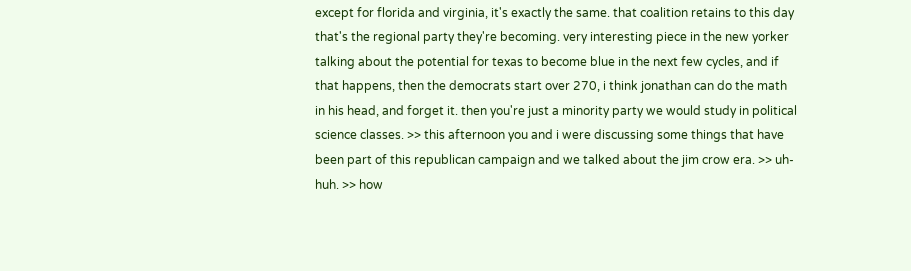except for florida and virginia, it's exactly the same. that coalition retains to this day that's the regional party they're becoming. very interesting piece in the new yorker talking about the potential for texas to become blue in the next few cycles, and if that happens, then the democrats start over 270, i think jonathan can do the math in his head, and forget it. then you're just a minority party we would study in political science classes. >> this afternoon you and i were discussing some things that have been part of this republican campaign and we talked about the jim crow era. >> uh-huh. >> how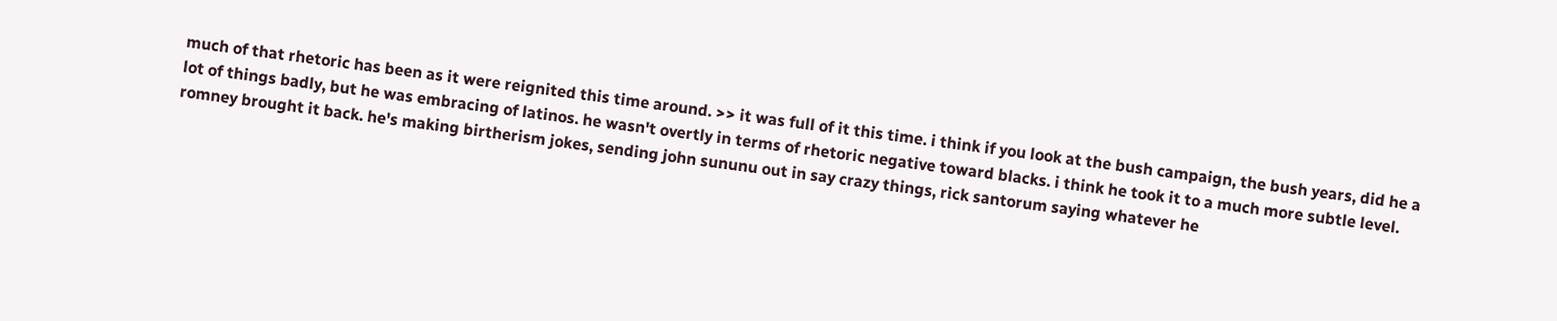much of that rhetoric has been as it were reignited this time around. >> it was full of it this time. i think if you look at the bush campaign, the bush years, did he a lot of things badly, but he was embracing of latinos. he wasn't overtly in terms of rhetoric negative toward blacks. i think he took it to a much more subtle level. romney brought it back. he's making birtherism jokes, sending john sununu out in say crazy things, rick santorum saying whatever he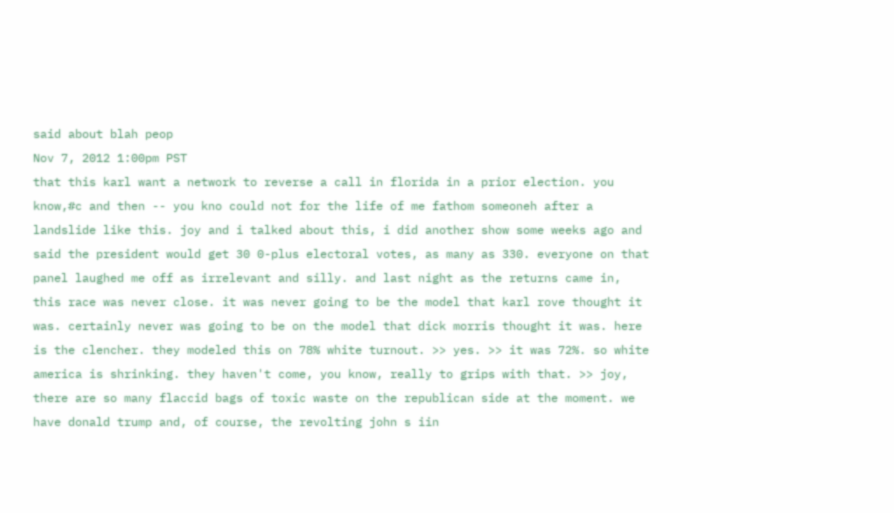said about blah peop
Nov 7, 2012 1:00pm PST
that this karl want a network to reverse a call in florida in a prior election. you know,#c and then -- you kno could not for the life of me fathom someoneh after a landslide like this. joy and i talked about this, i did another show some weeks ago and said the president would get 30 0-plus electoral votes, as many as 330. everyone on that panel laughed me off as irrelevant and silly. and last night as the returns came in, this race was never close. it was never going to be the model that karl rove thought it was. certainly never was going to be on the model that dick morris thought it was. here is the clencher. they modeled this on 78% white turnout. >> yes. >> it was 72%. so white america is shrinking. they haven't come, you know, really to grips with that. >> joy, there are so many flaccid bags of toxic waste on the republican side at the moment. we have donald trump and, of course, the revolting john s iin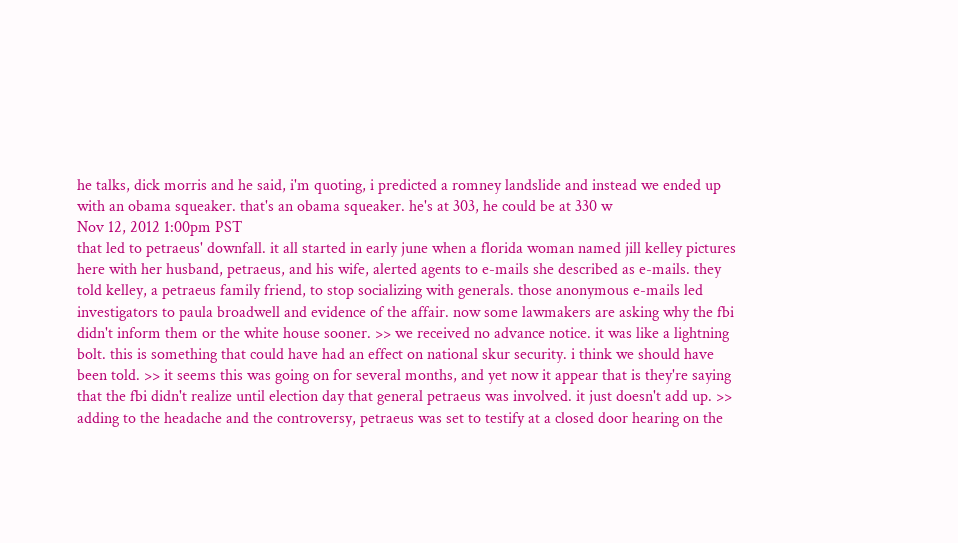he talks, dick morris and he said, i'm quoting, i predicted a romney landslide and instead we ended up with an obama squeaker. that's an obama squeaker. he's at 303, he could be at 330 w
Nov 12, 2012 1:00pm PST
that led to petraeus' downfall. it all started in early june when a florida woman named jill kelley pictures here with her husband, petraeus, and his wife, alerted agents to e-mails she described as e-mails. they told kelley, a petraeus family friend, to stop socializing with generals. those anonymous e-mails led investigators to paula broadwell and evidence of the affair. now some lawmakers are asking why the fbi didn't inform them or the white house sooner. >> we received no advance notice. it was like a lightning bolt. this is something that could have had an effect on national skur security. i think we should have been told. >> it seems this was going on for several months, and yet now it appear that is they're saying that the fbi didn't realize until election day that general petraeus was involved. it just doesn't add up. >> adding to the headache and the controversy, petraeus was set to testify at a closed door hearing on the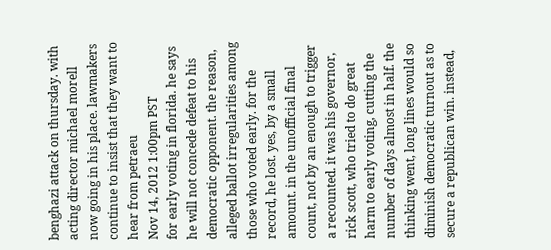benghazi attack on thursday. with acting director michael morell now going in his place. lawmakers continue to insist that they want to hear from petraeu
Nov 14, 2012 1:00pm PST
for early voting in florida. he says he will not concede defeat to his democratic opponent. the reason, alleged ballot irregularities among those who voted early. for the record, he lost. yes, by a small amount. in the unofficial final count, not by an enough to trigger a recounted. it was his governor, rick scott, who tried to do great harm to early voting, cutting the number of days almost in half. the thinking went, long lines would so diminish democratic turnout as to secure a republican win. instead,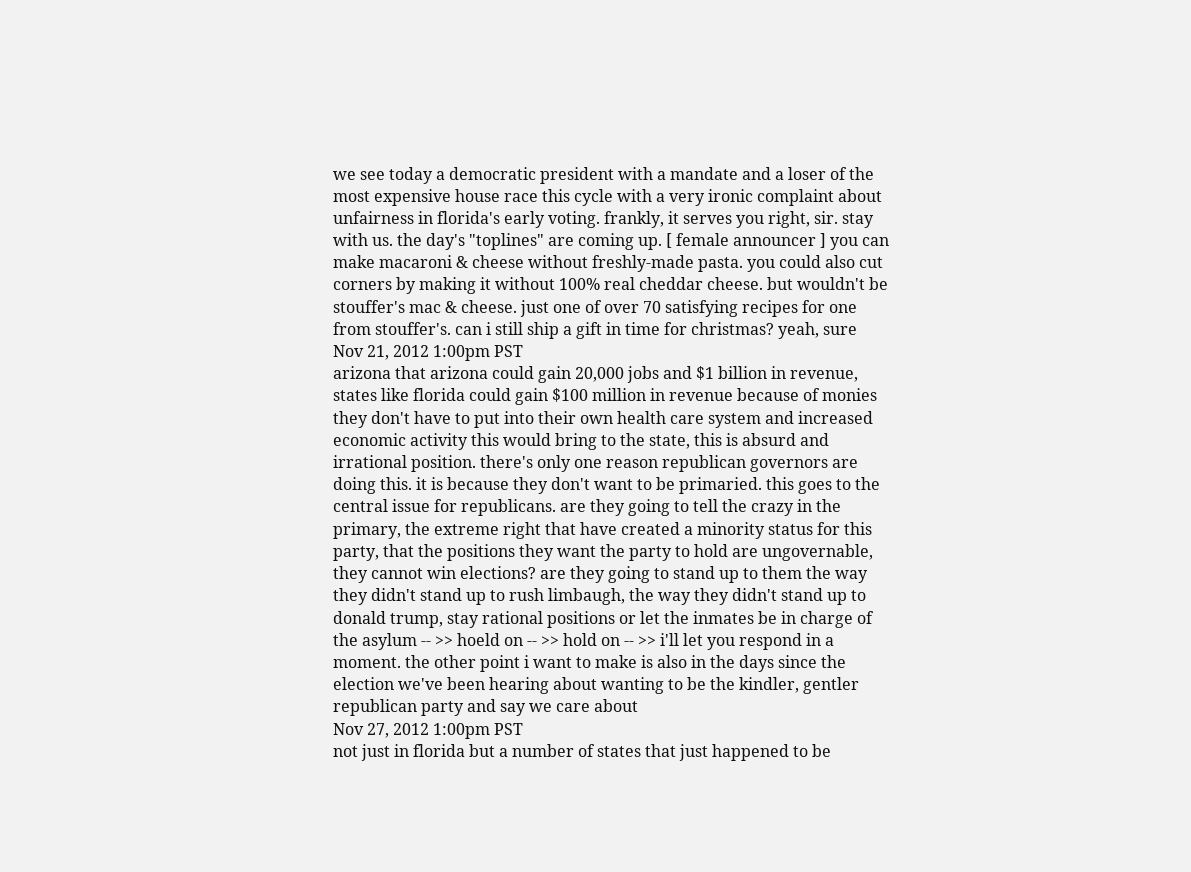we see today a democratic president with a mandate and a loser of the most expensive house race this cycle with a very ironic complaint about unfairness in florida's early voting. frankly, it serves you right, sir. stay with us. the day's "toplines" are coming up. [ female announcer ] you can make macaroni & cheese without freshly-made pasta. you could also cut corners by making it without 100% real cheddar cheese. but wouldn't be stouffer's mac & cheese. just one of over 70 satisfying recipes for one from stouffer's. can i still ship a gift in time for christmas? yeah, sure
Nov 21, 2012 1:00pm PST
arizona that arizona could gain 20,000 jobs and $1 billion in revenue, states like florida could gain $100 million in revenue because of monies they don't have to put into their own health care system and increased economic activity this would bring to the state, this is absurd and irrational position. there's only one reason republican governors are doing this. it is because they don't want to be primaried. this goes to the central issue for republicans. are they going to tell the crazy in the primary, the extreme right that have created a minority status for this party, that the positions they want the party to hold are ungovernable, they cannot win elections? are they going to stand up to them the way they didn't stand up to rush limbaugh, the way they didn't stand up to donald trump, stay rational positions or let the inmates be in charge of the asylum -- >> hoeld on -- >> hold on -- >> i'll let you respond in a moment. the other point i want to make is also in the days since the election we've been hearing about wanting to be the kindler, gentler republican party and say we care about
Nov 27, 2012 1:00pm PST
not just in florida but a number of states that just happened to be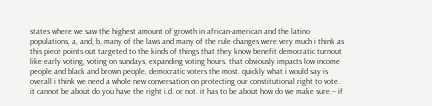states where we saw the highest amount of growth in african-american and the latino populations, a, and, b, many of the laws and many of the rule changes were very much i think as this piece points out targeted to the kinds of things that they know benefit democratic turnout like early voting, voting on sundays, expanding voting hours. that obviously impacts low income people and black and brown people, democratic voters the most. quickly what i would say is overall i think we need a whole new conversation on protecting our constitutional right to vote. it cannot be about do you have the right i.d. or not. it has to be about how do we make sure -- if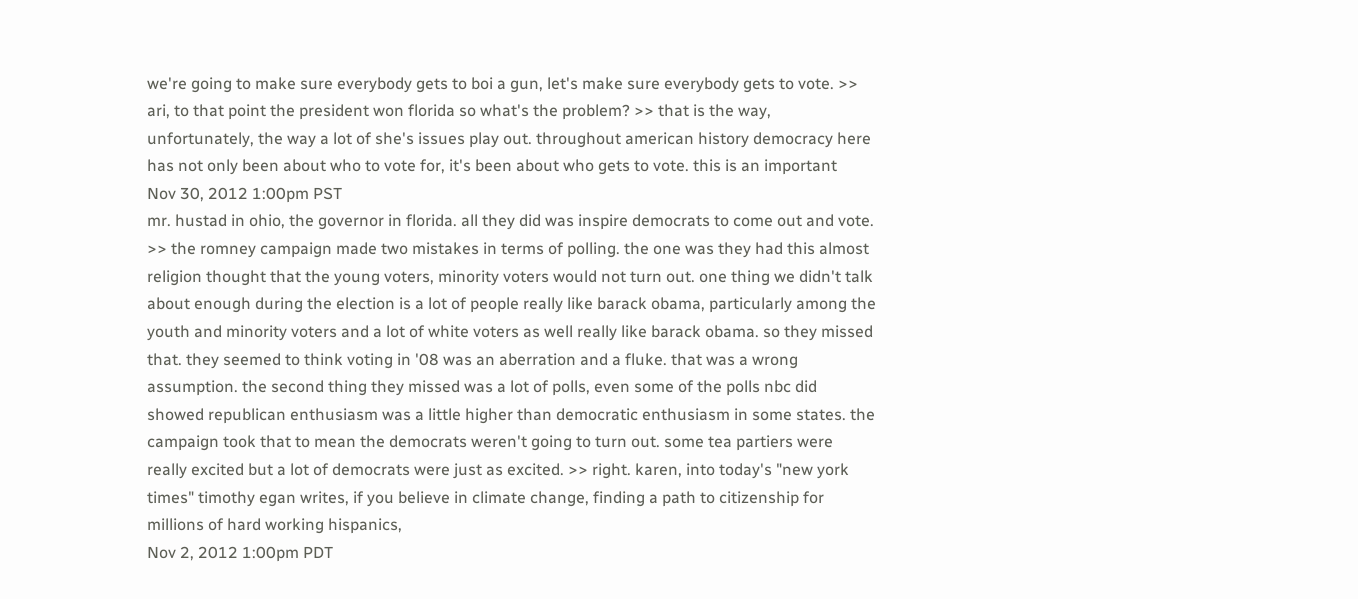we're going to make sure everybody gets to boi a gun, let's make sure everybody gets to vote. >> ari, to that point the president won florida so what's the problem? >> that is the way, unfortunately, the way a lot of she's issues play out. throughout american history democracy here has not only been about who to vote for, it's been about who gets to vote. this is an important
Nov 30, 2012 1:00pm PST
mr. hustad in ohio, the governor in florida. all they did was inspire democrats to come out and vote. >> the romney campaign made two mistakes in terms of polling. the one was they had this almost religion thought that the young voters, minority voters would not turn out. one thing we didn't talk about enough during the election is a lot of people really like barack obama, particularly among the youth and minority voters and a lot of white voters as well really like barack obama. so they missed that. they seemed to think voting in '08 was an aberration and a fluke. that was a wrong assumption. the second thing they missed was a lot of polls, even some of the polls nbc did showed republican enthusiasm was a little higher than democratic enthusiasm in some states. the campaign took that to mean the democrats weren't going to turn out. some tea partiers were really excited but a lot of democrats were just as excited. >> right. karen, into today's "new york times" timothy egan writes, if you believe in climate change, finding a path to citizenship for millions of hard working hispanics,
Nov 2, 2012 1:00pm PDT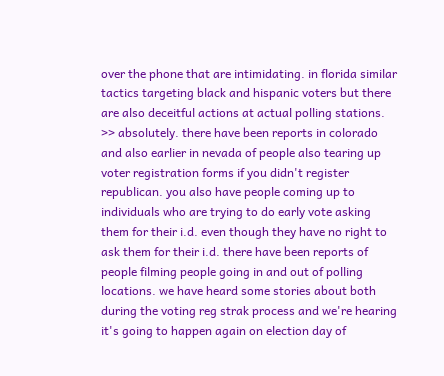over the phone that are intimidating. in florida similar tactics targeting black and hispanic voters but there are also deceitful actions at actual polling stations. >> absolutely. there have been reports in colorado and also earlier in nevada of people also tearing up voter registration forms if you didn't register republican. you also have people coming up to individuals who are trying to do early vote asking them for their i.d. even though they have no right to ask them for their i.d. there have been reports of people filming people going in and out of polling locations. we have heard some stories about both during the voting reg strak process and we're hearing it's going to happen again on election day of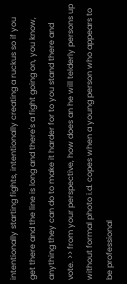intentionally starting fights, intentionally creating a ruckus so if you get there and the line is long and there's a fight going on, you know, anything they can do to make it harder for to you stand there and vote. >> from your perspective, how does an he will telderly persons up without formal photo i.d. copes when a young person who appears to be professional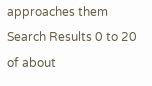approaches them
Search Results 0 to 20 of about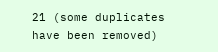21 (some duplicates have been removed)